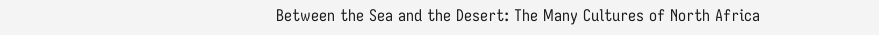Between the Sea and the Desert: The Many Cultures of North Africa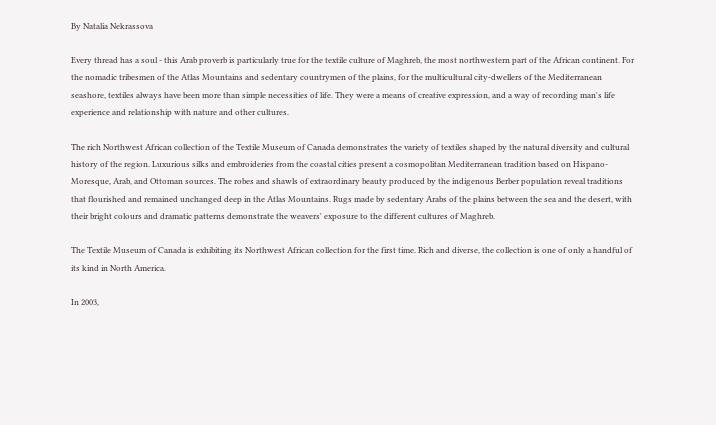By Natalia Nekrassova

Every thread has a soul - this Arab proverb is particularly true for the textile culture of Maghreb, the most northwestern part of the African continent. For the nomadic tribesmen of the Atlas Mountains and sedentary countrymen of the plains, for the multicultural city-dwellers of the Mediterranean seashore, textiles always have been more than simple necessities of life. They were a means of creative expression, and a way of recording man's life experience and relationship with nature and other cultures.

The rich Northwest African collection of the Textile Museum of Canada demonstrates the variety of textiles shaped by the natural diversity and cultural history of the region. Luxurious silks and embroideries from the coastal cities present a cosmopolitan Mediterranean tradition based on Hispano-Moresque, Arab, and Ottoman sources. The robes and shawls of extraordinary beauty produced by the indigenous Berber population reveal traditions that flourished and remained unchanged deep in the Atlas Mountains. Rugs made by sedentary Arabs of the plains between the sea and the desert, with their bright colours and dramatic patterns demonstrate the weavers' exposure to the different cultures of Maghreb.

The Textile Museum of Canada is exhibiting its Northwest African collection for the first time. Rich and diverse, the collection is one of only a handful of its kind in North America.

In 2003,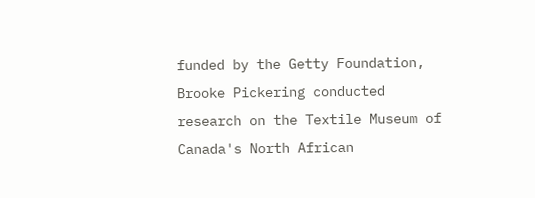funded by the Getty Foundation, Brooke Pickering conducted research on the Textile Museum of Canada's North African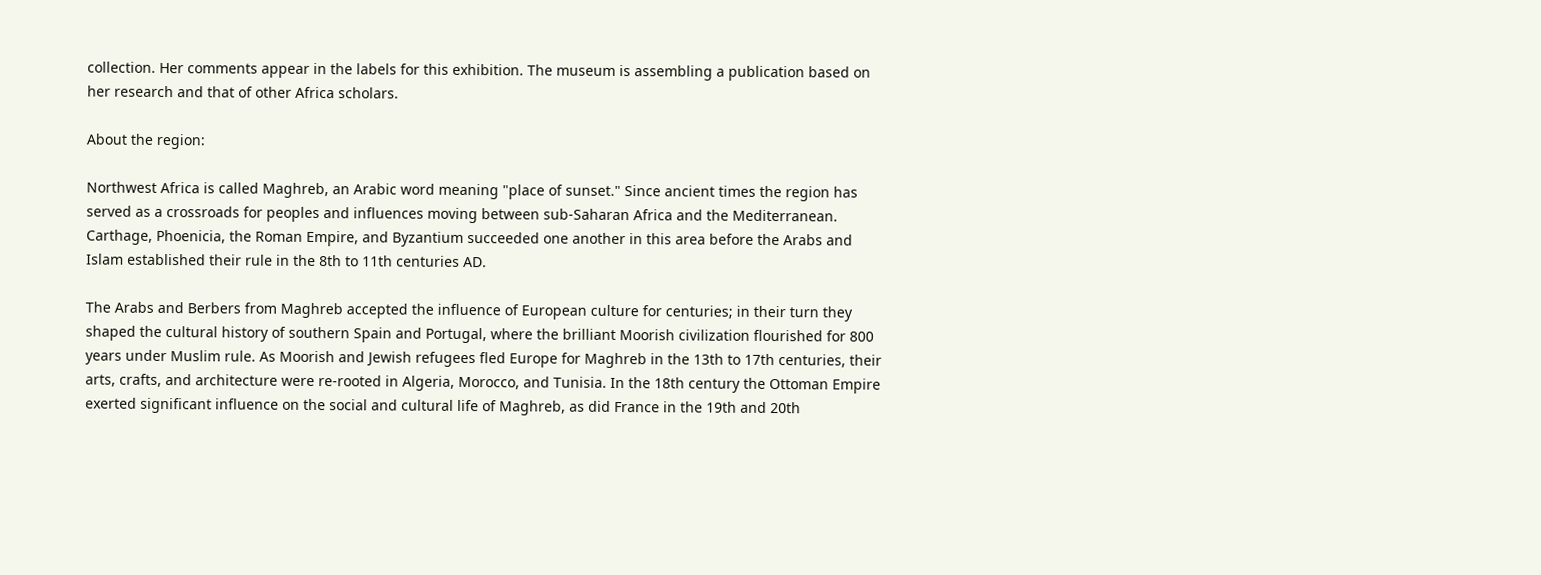collection. Her comments appear in the labels for this exhibition. The museum is assembling a publication based on her research and that of other Africa scholars.

About the region:

Northwest Africa is called Maghreb, an Arabic word meaning "place of sunset." Since ancient times the region has served as a crossroads for peoples and influences moving between sub-Saharan Africa and the Mediterranean. Carthage, Phoenicia, the Roman Empire, and Byzantium succeeded one another in this area before the Arabs and Islam established their rule in the 8th to 11th centuries AD.

The Arabs and Berbers from Maghreb accepted the influence of European culture for centuries; in their turn they shaped the cultural history of southern Spain and Portugal, where the brilliant Moorish civilization flourished for 800 years under Muslim rule. As Moorish and Jewish refugees fled Europe for Maghreb in the 13th to 17th centuries, their arts, crafts, and architecture were re-rooted in Algeria, Morocco, and Tunisia. In the 18th century the Ottoman Empire exerted significant influence on the social and cultural life of Maghreb, as did France in the 19th and 20th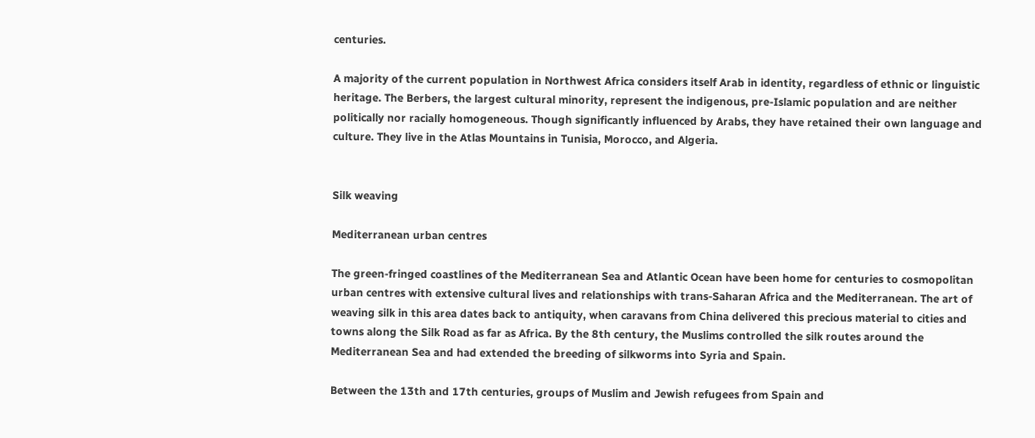centuries.

A majority of the current population in Northwest Africa considers itself Arab in identity, regardless of ethnic or linguistic heritage. The Berbers, the largest cultural minority, represent the indigenous, pre-Islamic population and are neither politically nor racially homogeneous. Though significantly influenced by Arabs, they have retained their own language and culture. They live in the Atlas Mountains in Tunisia, Morocco, and Algeria.


Silk weaving

Mediterranean urban centres

The green-fringed coastlines of the Mediterranean Sea and Atlantic Ocean have been home for centuries to cosmopolitan urban centres with extensive cultural lives and relationships with trans-Saharan Africa and the Mediterranean. The art of weaving silk in this area dates back to antiquity, when caravans from China delivered this precious material to cities and towns along the Silk Road as far as Africa. By the 8th century, the Muslims controlled the silk routes around the Mediterranean Sea and had extended the breeding of silkworms into Syria and Spain.

Between the 13th and 17th centuries, groups of Muslim and Jewish refugees from Spain and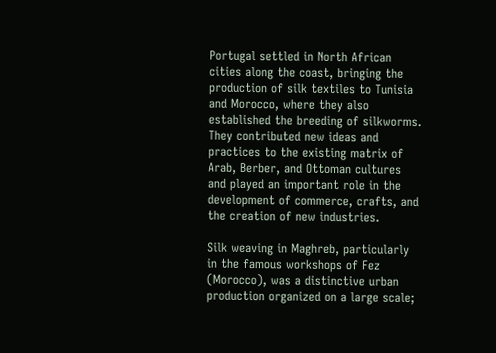Portugal settled in North African cities along the coast, bringing the production of silk textiles to Tunisia and Morocco, where they also established the breeding of silkworms. They contributed new ideas and practices to the existing matrix of Arab, Berber, and Ottoman cultures and played an important role in the development of commerce, crafts, and the creation of new industries.

Silk weaving in Maghreb, particularly in the famous workshops of Fez (Morocco), was a distinctive urban production organized on a large scale;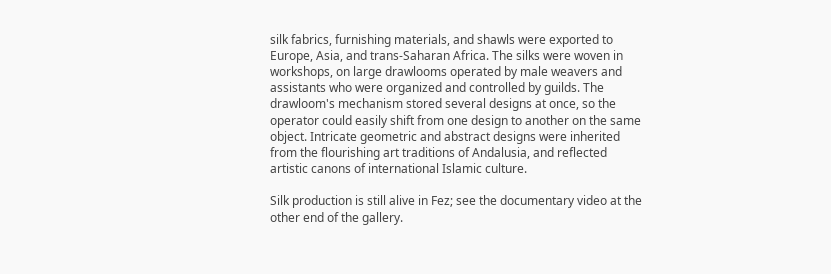silk fabrics, furnishing materials, and shawls were exported to Europe, Asia, and trans-Saharan Africa. The silks were woven in workshops, on large drawlooms operated by male weavers and assistants who were organized and controlled by guilds. The drawloom's mechanism stored several designs at once, so the operator could easily shift from one design to another on the same object. Intricate geometric and abstract designs were inherited from the flourishing art traditions of Andalusia, and reflected artistic canons of international Islamic culture.

Silk production is still alive in Fez; see the documentary video at the other end of the gallery.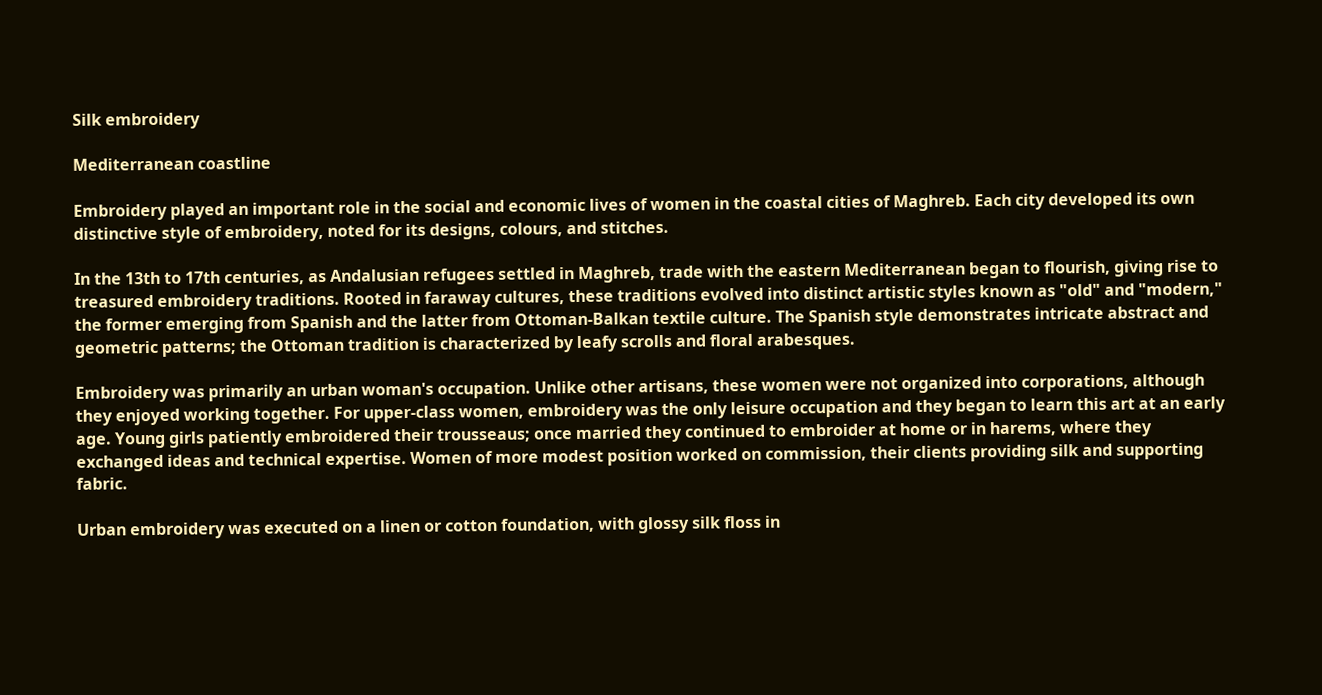Silk embroidery

Mediterranean coastline

Embroidery played an important role in the social and economic lives of women in the coastal cities of Maghreb. Each city developed its own distinctive style of embroidery, noted for its designs, colours, and stitches.

In the 13th to 17th centuries, as Andalusian refugees settled in Maghreb, trade with the eastern Mediterranean began to flourish, giving rise to treasured embroidery traditions. Rooted in faraway cultures, these traditions evolved into distinct artistic styles known as "old" and "modern," the former emerging from Spanish and the latter from Ottoman-Balkan textile culture. The Spanish style demonstrates intricate abstract and geometric patterns; the Ottoman tradition is characterized by leafy scrolls and floral arabesques.

Embroidery was primarily an urban woman's occupation. Unlike other artisans, these women were not organized into corporations, although they enjoyed working together. For upper-class women, embroidery was the only leisure occupation and they began to learn this art at an early age. Young girls patiently embroidered their trousseaus; once married they continued to embroider at home or in harems, where they exchanged ideas and technical expertise. Women of more modest position worked on commission, their clients providing silk and supporting fabric.

Urban embroidery was executed on a linen or cotton foundation, with glossy silk floss in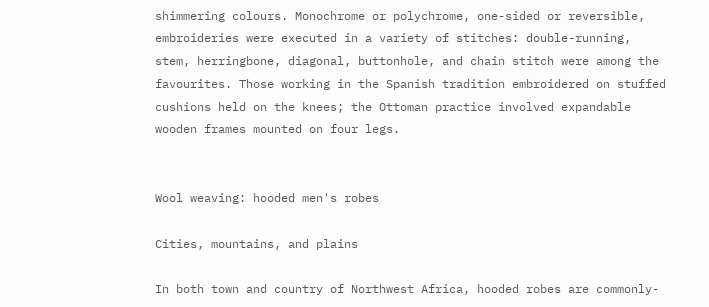shimmering colours. Monochrome or polychrome, one-sided or reversible, embroideries were executed in a variety of stitches: double-running, stem, herringbone, diagonal, buttonhole, and chain stitch were among the favourites. Those working in the Spanish tradition embroidered on stuffed cushions held on the knees; the Ottoman practice involved expandable wooden frames mounted on four legs.


Wool weaving: hooded men's robes

Cities, mountains, and plains

In both town and country of Northwest Africa, hooded robes are commonly-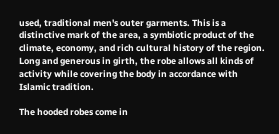used, traditional men's outer garments. This is a distinctive mark of the area, a symbiotic product of the climate, economy, and rich cultural history of the region. Long and generous in girth, the robe allows all kinds of activity while covering the body in accordance with Islamic tradition.

The hooded robes come in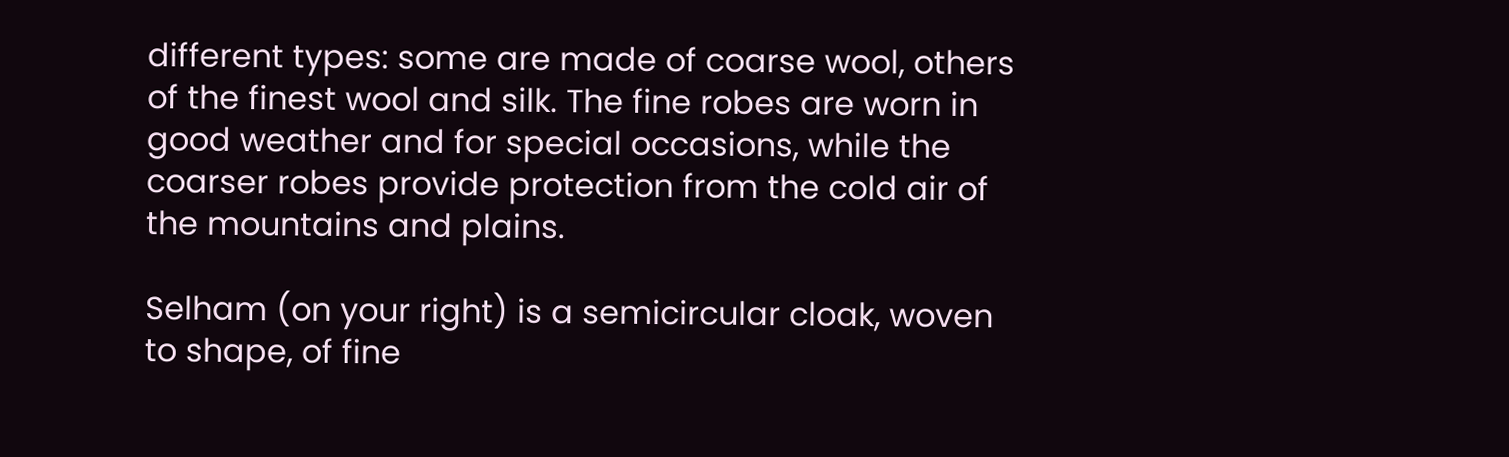different types: some are made of coarse wool, others of the finest wool and silk. The fine robes are worn in good weather and for special occasions, while the coarser robes provide protection from the cold air of the mountains and plains.

Selham (on your right) is a semicircular cloak, woven to shape, of fine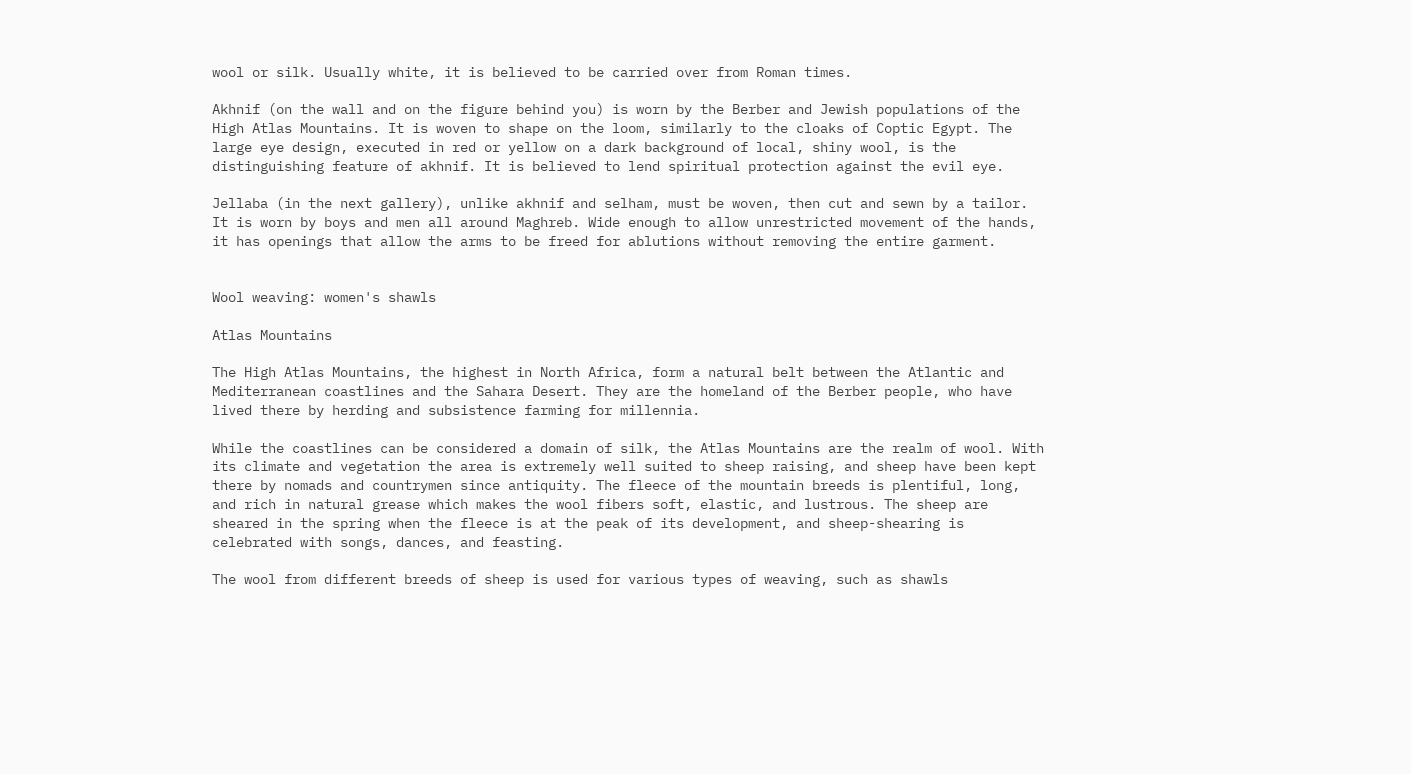wool or silk. Usually white, it is believed to be carried over from Roman times.

Akhnif (on the wall and on the figure behind you) is worn by the Berber and Jewish populations of the High Atlas Mountains. It is woven to shape on the loom, similarly to the cloaks of Coptic Egypt. The large eye design, executed in red or yellow on a dark background of local, shiny wool, is the distinguishing feature of akhnif. It is believed to lend spiritual protection against the evil eye.

Jellaba (in the next gallery), unlike akhnif and selham, must be woven, then cut and sewn by a tailor. It is worn by boys and men all around Maghreb. Wide enough to allow unrestricted movement of the hands, it has openings that allow the arms to be freed for ablutions without removing the entire garment.


Wool weaving: women's shawls

Atlas Mountains

The High Atlas Mountains, the highest in North Africa, form a natural belt between the Atlantic and Mediterranean coastlines and the Sahara Desert. They are the homeland of the Berber people, who have lived there by herding and subsistence farming for millennia.

While the coastlines can be considered a domain of silk, the Atlas Mountains are the realm of wool. With its climate and vegetation the area is extremely well suited to sheep raising, and sheep have been kept there by nomads and countrymen since antiquity. The fleece of the mountain breeds is plentiful, long, and rich in natural grease which makes the wool fibers soft, elastic, and lustrous. The sheep are sheared in the spring when the fleece is at the peak of its development, and sheep-shearing is celebrated with songs, dances, and feasting.

The wool from different breeds of sheep is used for various types of weaving, such as shawls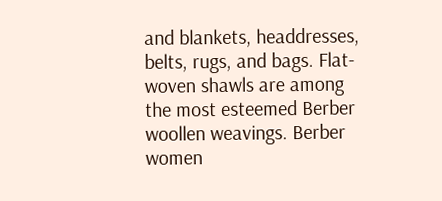and blankets, headdresses, belts, rugs, and bags. Flat-woven shawls are among the most esteemed Berber woollen weavings. Berber women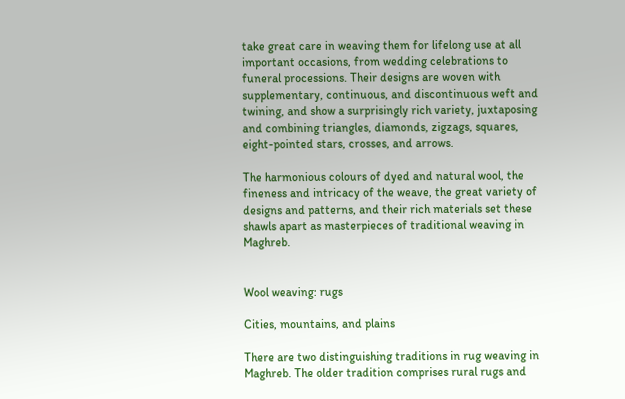take great care in weaving them for lifelong use at all important occasions, from wedding celebrations to funeral processions. Their designs are woven with supplementary, continuous, and discontinuous weft and twining, and show a surprisingly rich variety, juxtaposing and combining triangles, diamonds, zigzags, squares, eight-pointed stars, crosses, and arrows.

The harmonious colours of dyed and natural wool, the fineness and intricacy of the weave, the great variety of designs and patterns, and their rich materials set these shawls apart as masterpieces of traditional weaving in Maghreb.


Wool weaving: rugs

Cities, mountains, and plains

There are two distinguishing traditions in rug weaving in Maghreb. The older tradition comprises rural rugs and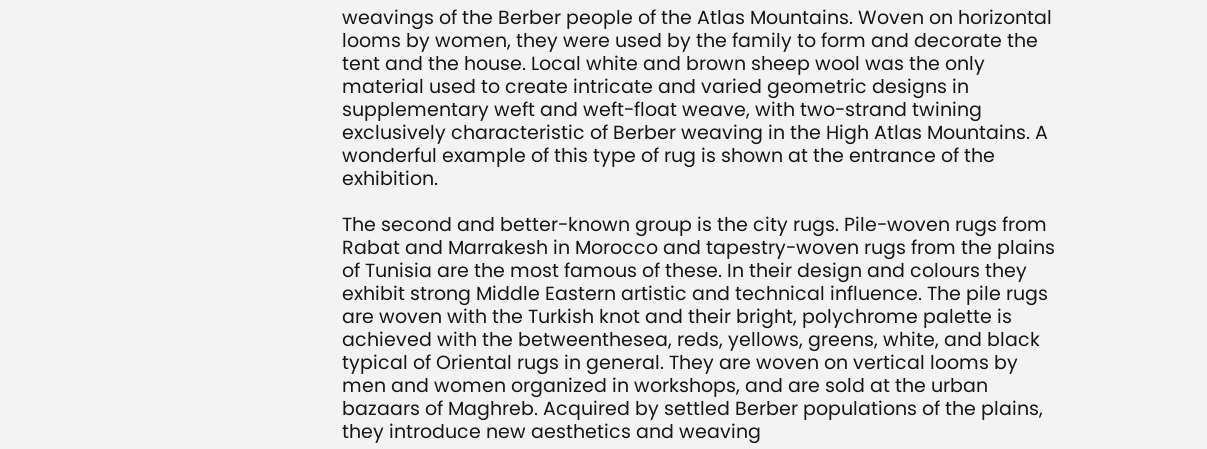weavings of the Berber people of the Atlas Mountains. Woven on horizontal looms by women, they were used by the family to form and decorate the tent and the house. Local white and brown sheep wool was the only material used to create intricate and varied geometric designs in supplementary weft and weft-float weave, with two-strand twining exclusively characteristic of Berber weaving in the High Atlas Mountains. A wonderful example of this type of rug is shown at the entrance of the exhibition.

The second and better-known group is the city rugs. Pile-woven rugs from Rabat and Marrakesh in Morocco and tapestry-woven rugs from the plains of Tunisia are the most famous of these. In their design and colours they exhibit strong Middle Eastern artistic and technical influence. The pile rugs are woven with the Turkish knot and their bright, polychrome palette is achieved with the betweenthesea, reds, yellows, greens, white, and black typical of Oriental rugs in general. They are woven on vertical looms by men and women organized in workshops, and are sold at the urban bazaars of Maghreb. Acquired by settled Berber populations of the plains, they introduce new aesthetics and weaving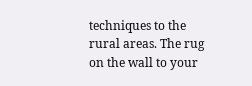techniques to the rural areas. The rug on the wall to your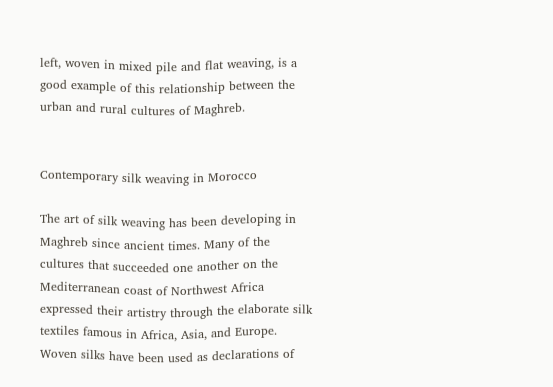left, woven in mixed pile and flat weaving, is a good example of this relationship between the urban and rural cultures of Maghreb.


Contemporary silk weaving in Morocco

The art of silk weaving has been developing in Maghreb since ancient times. Many of the cultures that succeeded one another on the Mediterranean coast of Northwest Africa expressed their artistry through the elaborate silk textiles famous in Africa, Asia, and Europe. Woven silks have been used as declarations of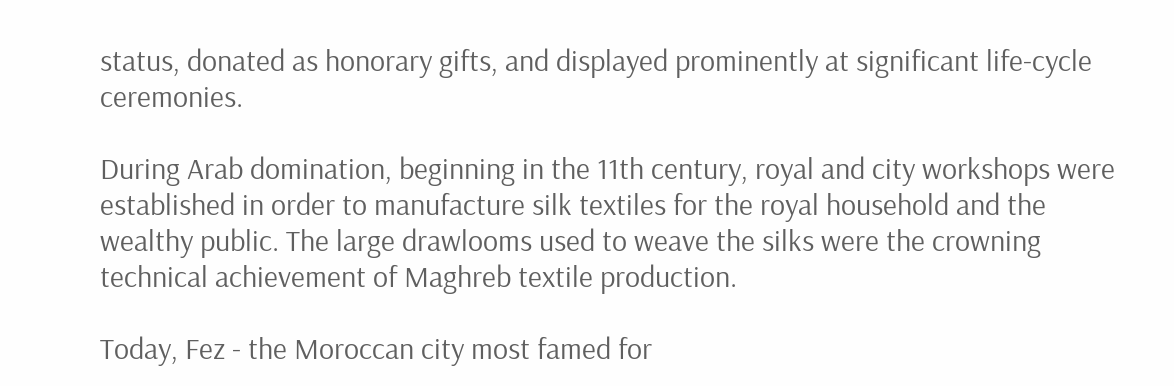status, donated as honorary gifts, and displayed prominently at significant life-cycle ceremonies.

During Arab domination, beginning in the 11th century, royal and city workshops were established in order to manufacture silk textiles for the royal household and the wealthy public. The large drawlooms used to weave the silks were the crowning technical achievement of Maghreb textile production.

Today, Fez - the Moroccan city most famed for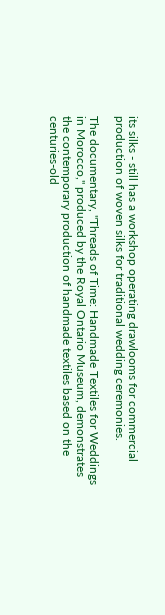its silks - still has a workshop operating drawlooms for commercial production of woven silks for traditional wedding ceremonies.

The documentary, "Threads of Time: Handmade Textiles for Weddings in Morocco," produced by the Royal Ontario Museum, demonstrates the contemporary production of handmade textiles based on the centuries-old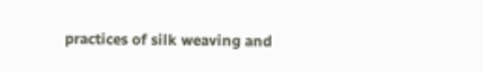practices of silk weaving and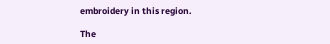embroidery in this region.

The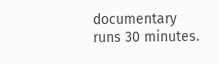documentary runs 30 minutes.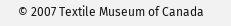© 2007 Textile Museum of Canada